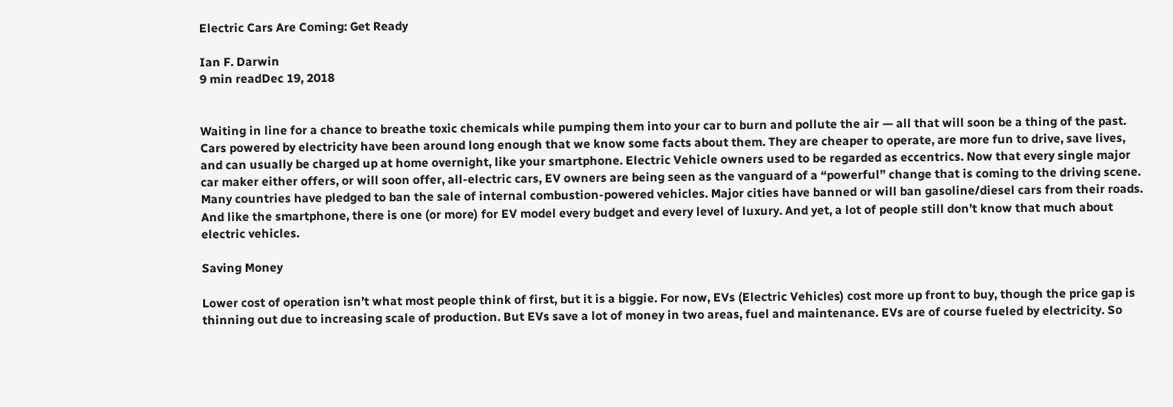Electric Cars Are Coming: Get Ready

Ian F. Darwin
9 min readDec 19, 2018


Waiting in line for a chance to breathe toxic chemicals while pumping them into your car to burn and pollute the air — all that will soon be a thing of the past. Cars powered by electricity have been around long enough that we know some facts about them. They are cheaper to operate, are more fun to drive, save lives, and can usually be charged up at home overnight, like your smartphone. Electric Vehicle owners used to be regarded as eccentrics. Now that every single major car maker either offers, or will soon offer, all-electric cars, EV owners are being seen as the vanguard of a “powerful” change that is coming to the driving scene. Many countries have pledged to ban the sale of internal combustion-powered vehicles. Major cities have banned or will ban gasoline/diesel cars from their roads. And like the smartphone, there is one (or more) for EV model every budget and every level of luxury. And yet, a lot of people still don’t know that much about electric vehicles.

Saving Money

Lower cost of operation isn’t what most people think of first, but it is a biggie. For now, EVs (Electric Vehicles) cost more up front to buy, though the price gap is thinning out due to increasing scale of production. But EVs save a lot of money in two areas, fuel and maintenance. EVs are of course fueled by electricity. So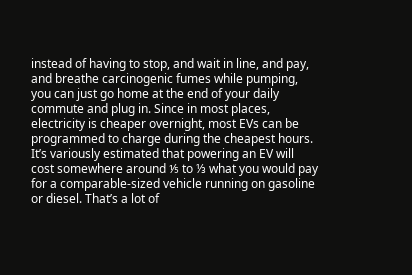instead of having to stop, and wait in line, and pay, and breathe carcinogenic fumes while pumping, you can just go home at the end of your daily commute and plug in. Since in most places, electricity is cheaper overnight, most EVs can be programmed to charge during the cheapest hours. It’s variously estimated that powering an EV will cost somewhere around ⅕ to ⅓ what you would pay for a comparable-sized vehicle running on gasoline or diesel. That’s a lot of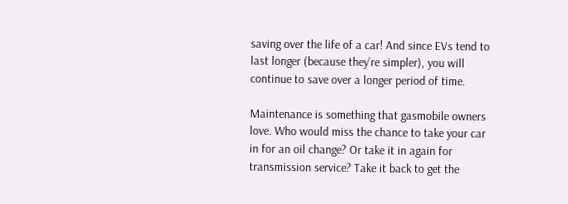saving over the life of a car! And since EVs tend to last longer (because they’re simpler), you will continue to save over a longer period of time.

Maintenance is something that gasmobile owners love. Who would miss the chance to take your car in for an oil change? Or take it in again for transmission service? Take it back to get the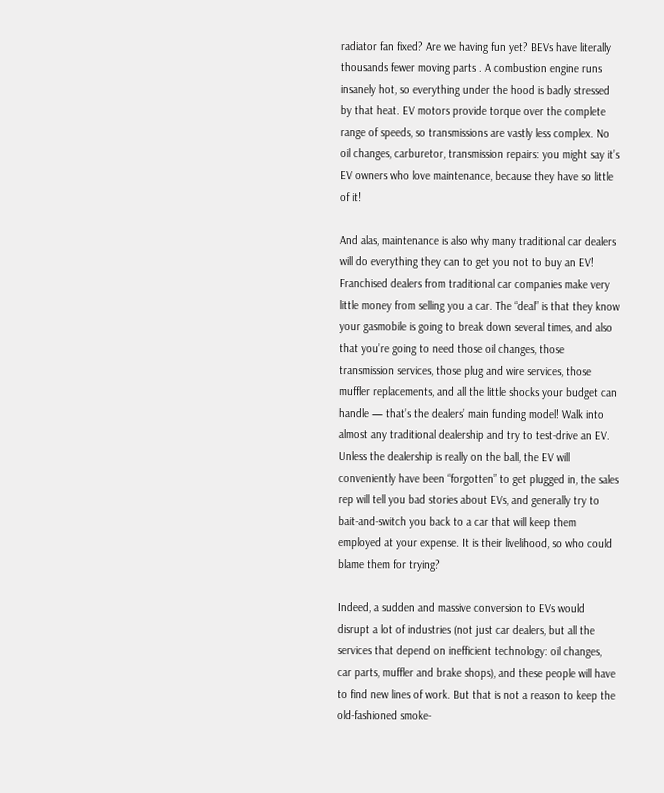radiator fan fixed? Are we having fun yet? BEVs have literally thousands fewer moving parts . A combustion engine runs insanely hot, so everything under the hood is badly stressed by that heat. EV motors provide torque over the complete range of speeds, so transmissions are vastly less complex. No oil changes, carburetor, transmission repairs: you might say it’s EV owners who love maintenance, because they have so little of it!

And alas, maintenance is also why many traditional car dealers will do everything they can to get you not to buy an EV! Franchised dealers from traditional car companies make very little money from selling you a car. The “deal” is that they know your gasmobile is going to break down several times, and also that you’re going to need those oil changes, those transmission services, those plug and wire services, those muffler replacements, and all the little shocks your budget can handle — that’s the dealers’ main funding model! Walk into almost any traditional dealership and try to test-drive an EV. Unless the dealership is really on the ball, the EV will conveniently have been “forgotten” to get plugged in, the sales rep will tell you bad stories about EVs, and generally try to bait-and-switch you back to a car that will keep them employed at your expense. It is their livelihood, so who could blame them for trying?

Indeed, a sudden and massive conversion to EVs would disrupt a lot of industries (not just car dealers, but all the services that depend on inefficient technology: oil changes, car parts, muffler and brake shops), and these people will have to find new lines of work. But that is not a reason to keep the old-fashioned smoke-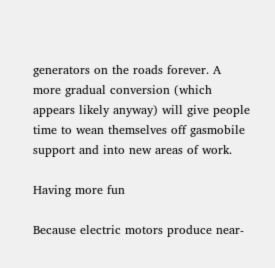generators on the roads forever. A more gradual conversion (which appears likely anyway) will give people time to wean themselves off gasmobile support and into new areas of work.

Having more fun

Because electric motors produce near-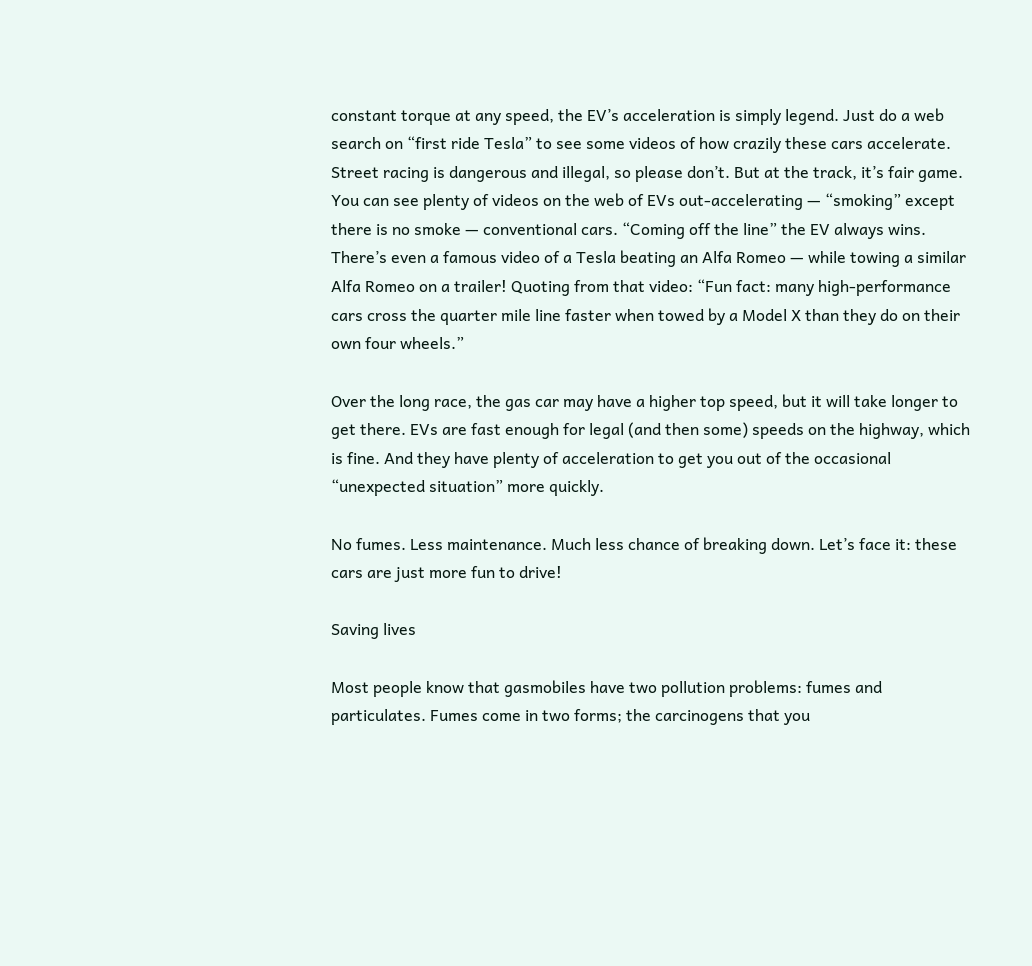constant torque at any speed, the EV’s acceleration is simply legend. Just do a web search on “first ride Tesla” to see some videos of how crazily these cars accelerate. Street racing is dangerous and illegal, so please don’t. But at the track, it’s fair game. You can see plenty of videos on the web of EVs out-accelerating — “smoking” except there is no smoke — conventional cars. “Coming off the line” the EV always wins. There’s even a famous video of a Tesla beating an Alfa Romeo — while towing a similar Alfa Romeo on a trailer! Quoting from that video: “Fun fact: many high-performance cars cross the quarter mile line faster when towed by a Model X than they do on their own four wheels.”

Over the long race, the gas car may have a higher top speed, but it will take longer to get there. EVs are fast enough for legal (and then some) speeds on the highway, which is fine. And they have plenty of acceleration to get you out of the occasional “unexpected situation” more quickly.

No fumes. Less maintenance. Much less chance of breaking down. Let’s face it: these cars are just more fun to drive!

Saving lives

Most people know that gasmobiles have two pollution problems: fumes and particulates. Fumes come in two forms; the carcinogens that you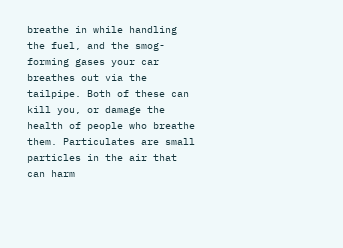breathe in while handling the fuel, and the smog-forming gases your car breathes out via the tailpipe. Both of these can kill you, or damage the health of people who breathe them. Particulates are small particles in the air that can harm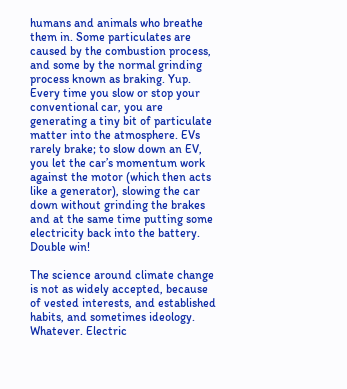humans and animals who breathe them in. Some particulates are caused by the combustion process, and some by the normal grinding process known as braking. Yup. Every time you slow or stop your conventional car, you are generating a tiny bit of particulate matter into the atmosphere. EVs rarely brake; to slow down an EV, you let the car’s momentum work against the motor (which then acts like a generator), slowing the car down without grinding the brakes and at the same time putting some electricity back into the battery. Double win!

The science around climate change is not as widely accepted, because of vested interests, and established habits, and sometimes ideology. Whatever. Electric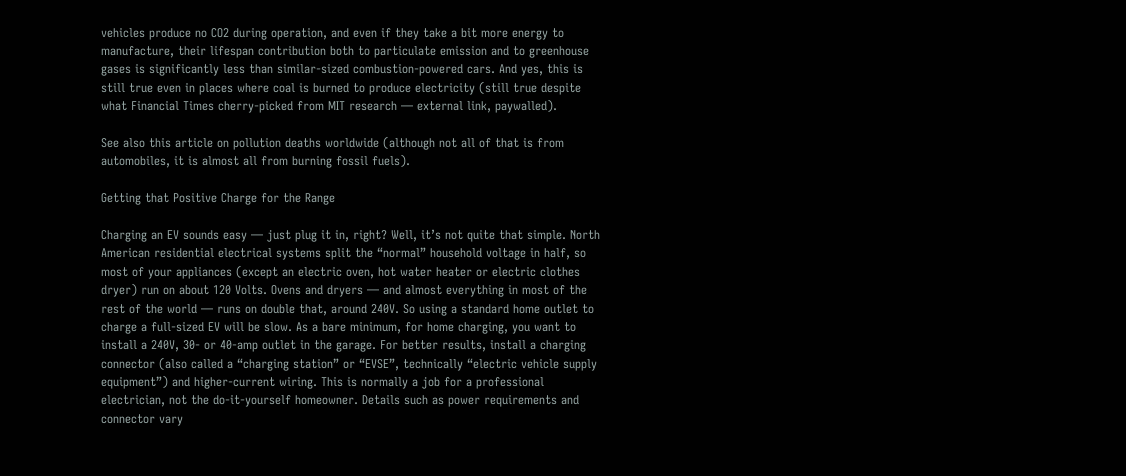vehicles produce no CO2 during operation, and even if they take a bit more energy to manufacture, their lifespan contribution both to particulate emission and to greenhouse gases is significantly less than similar-sized combustion-powered cars. And yes, this is still true even in places where coal is burned to produce electricity (still true despite what Financial Times cherry-picked from MIT research — external link, paywalled).

See also this article on pollution deaths worldwide (although not all of that is from automobiles, it is almost all from burning fossil fuels).

Getting that Positive Charge for the Range

Charging an EV sounds easy — just plug it in, right? Well, it’s not quite that simple. North American residential electrical systems split the “normal” household voltage in half, so most of your appliances (except an electric oven, hot water heater or electric clothes dryer) run on about 120 Volts. Ovens and dryers — and almost everything in most of the rest of the world — runs on double that, around 240V. So using a standard home outlet to charge a full-sized EV will be slow. As a bare minimum, for home charging, you want to install a 240V, 30- or 40-amp outlet in the garage. For better results, install a charging connector (also called a “charging station” or “EVSE”, technically “electric vehicle supply equipment”) and higher-current wiring. This is normally a job for a professional electrician, not the do-it-yourself homeowner. Details such as power requirements and connector vary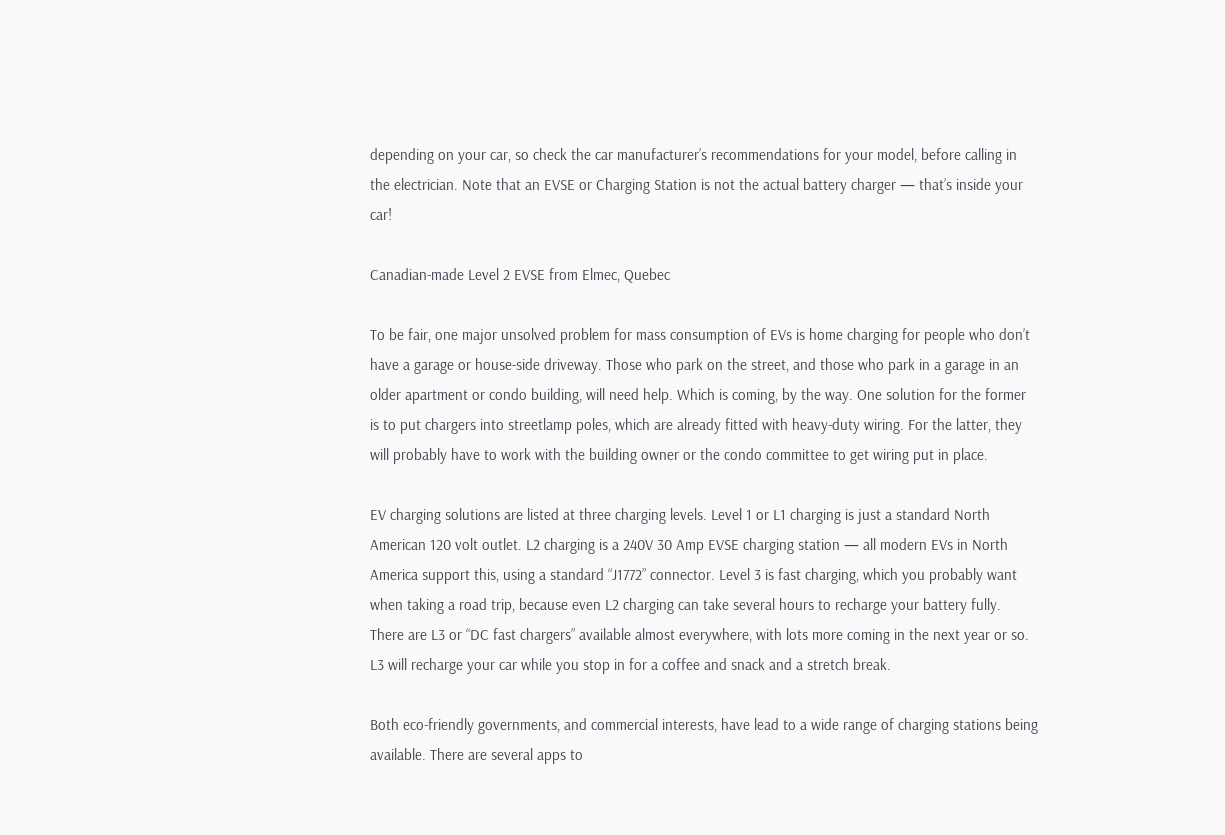depending on your car, so check the car manufacturer’s recommendations for your model, before calling in the electrician. Note that an EVSE or Charging Station is not the actual battery charger — that’s inside your car!

Canadian-made Level 2 EVSE from Elmec, Quebec

To be fair, one major unsolved problem for mass consumption of EVs is home charging for people who don’t have a garage or house-side driveway. Those who park on the street, and those who park in a garage in an older apartment or condo building, will need help. Which is coming, by the way. One solution for the former is to put chargers into streetlamp poles, which are already fitted with heavy-duty wiring. For the latter, they will probably have to work with the building owner or the condo committee to get wiring put in place.

EV charging solutions are listed at three charging levels. Level 1 or L1 charging is just a standard North American 120 volt outlet. L2 charging is a 240V 30 Amp EVSE charging station — all modern EVs in North America support this, using a standard “J1772” connector. Level 3 is fast charging, which you probably want when taking a road trip, because even L2 charging can take several hours to recharge your battery fully. There are L3 or “DC fast chargers” available almost everywhere, with lots more coming in the next year or so. L3 will recharge your car while you stop in for a coffee and snack and a stretch break.

Both eco-friendly governments, and commercial interests, have lead to a wide range of charging stations being available. There are several apps to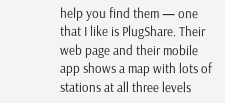help you find them — one that I like is PlugShare. Their web page and their mobile app shows a map with lots of stations at all three levels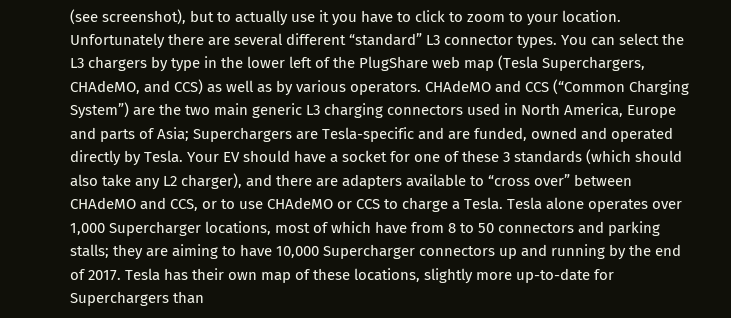(see screenshot), but to actually use it you have to click to zoom to your location. Unfortunately there are several different “standard” L3 connector types. You can select the L3 chargers by type in the lower left of the PlugShare web map (Tesla Superchargers, CHAdeMO, and CCS) as well as by various operators. CHAdeMO and CCS (“Common Charging System”) are the two main generic L3 charging connectors used in North America, Europe and parts of Asia; Superchargers are Tesla-specific and are funded, owned and operated directly by Tesla. Your EV should have a socket for one of these 3 standards (which should also take any L2 charger), and there are adapters available to “cross over” between CHAdeMO and CCS, or to use CHAdeMO or CCS to charge a Tesla. Tesla alone operates over 1,000 Supercharger locations, most of which have from 8 to 50 connectors and parking stalls; they are aiming to have 10,000 Supercharger connectors up and running by the end of 2017. Tesla has their own map of these locations, slightly more up-to-date for Superchargers than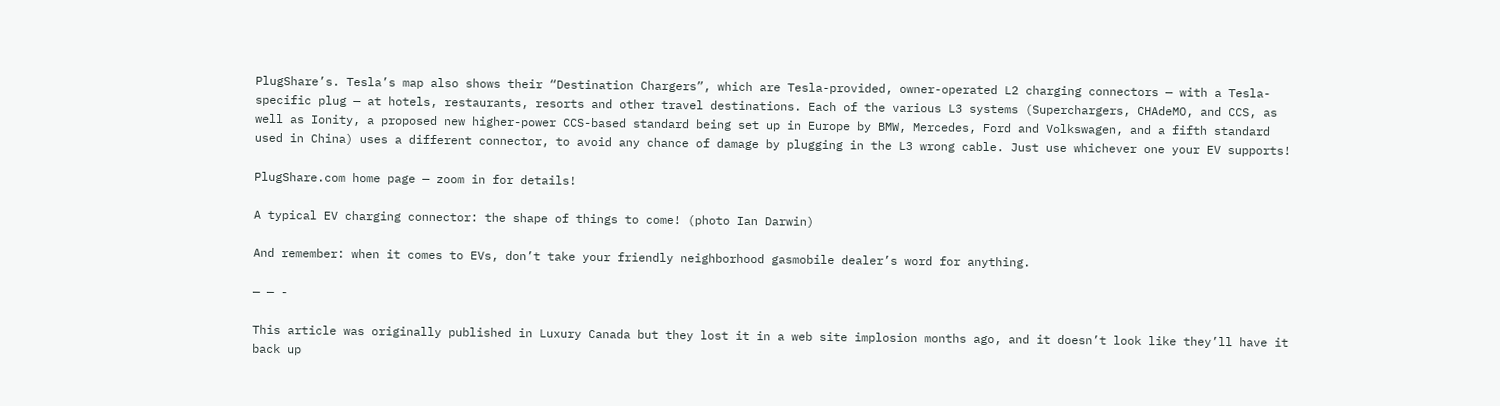PlugShare’s. Tesla’s map also shows their “Destination Chargers”, which are Tesla-provided, owner-operated L2 charging connectors — with a Tesla-specific plug — at hotels, restaurants, resorts and other travel destinations. Each of the various L3 systems (Superchargers, CHAdeMO, and CCS, as well as Ionity, a proposed new higher-power CCS-based standard being set up in Europe by BMW, Mercedes, Ford and Volkswagen, and a fifth standard used in China) uses a different connector, to avoid any chance of damage by plugging in the L3 wrong cable. Just use whichever one your EV supports!

PlugShare.com home page — zoom in for details!

A typical EV charging connector: the shape of things to come! (photo Ian Darwin)

And remember: when it comes to EVs, don’t take your friendly neighborhood gasmobile dealer’s word for anything.

— — -

This article was originally published in Luxury Canada but they lost it in a web site implosion months ago, and it doesn’t look like they’ll have it back up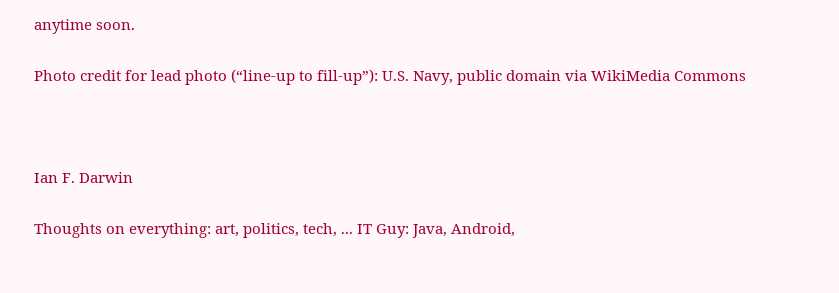anytime soon.

Photo credit for lead photo (“line-up to fill-up”): U.S. Navy, public domain via WikiMedia Commons



Ian F. Darwin

Thoughts on everything: art, politics, tech, ... IT Guy: Java, Android,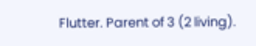Flutter. Parent of 3 (2 living).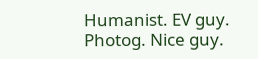Humanist. EV guy. Photog. Nice guy.